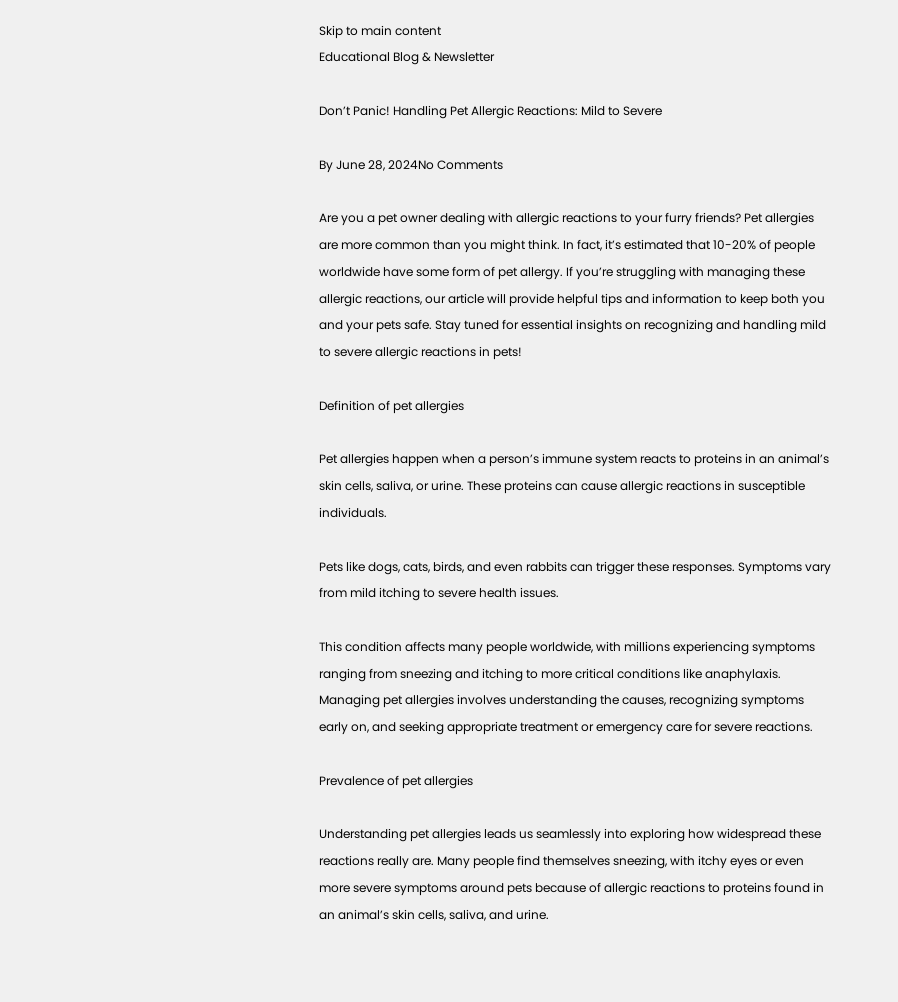Skip to main content
Educational Blog & Newsletter

Don’t Panic! Handling Pet Allergic Reactions: Mild to Severe

By June 28, 2024No Comments

Are you a pet owner dealing with allergic reactions to your furry friends? Pet allergies are more common than you might think. In fact, it’s estimated that 10-20% of people worldwide have some form of pet allergy. If you’re struggling with managing these allergic reactions, our article will provide helpful tips and information to keep both you and your pets safe. Stay tuned for essential insights on recognizing and handling mild to severe allergic reactions in pets!

Definition of pet allergies

Pet allergies happen when a person’s immune system reacts to proteins in an animal’s skin cells, saliva, or urine. These proteins can cause allergic reactions in susceptible individuals.

Pets like dogs, cats, birds, and even rabbits can trigger these responses. Symptoms vary from mild itching to severe health issues.

This condition affects many people worldwide, with millions experiencing symptoms ranging from sneezing and itching to more critical conditions like anaphylaxis. Managing pet allergies involves understanding the causes, recognizing symptoms early on, and seeking appropriate treatment or emergency care for severe reactions.

Prevalence of pet allergies

Understanding pet allergies leads us seamlessly into exploring how widespread these reactions really are. Many people find themselves sneezing, with itchy eyes or even more severe symptoms around pets because of allergic reactions to proteins found in an animal’s skin cells, saliva, and urine.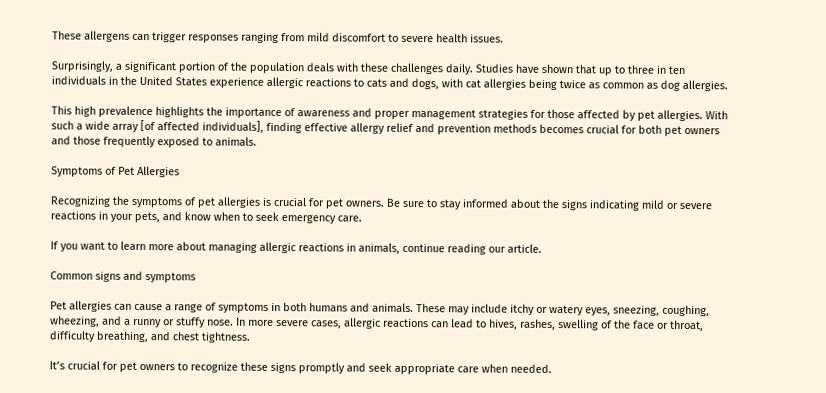These allergens can trigger responses ranging from mild discomfort to severe health issues.

Surprisingly, a significant portion of the population deals with these challenges daily. Studies have shown that up to three in ten individuals in the United States experience allergic reactions to cats and dogs, with cat allergies being twice as common as dog allergies.

This high prevalence highlights the importance of awareness and proper management strategies for those affected by pet allergies. With such a wide array [of affected individuals], finding effective allergy relief and prevention methods becomes crucial for both pet owners and those frequently exposed to animals.

Symptoms of Pet Allergies

Recognizing the symptoms of pet allergies is crucial for pet owners. Be sure to stay informed about the signs indicating mild or severe reactions in your pets, and know when to seek emergency care.

If you want to learn more about managing allergic reactions in animals, continue reading our article.

Common signs and symptoms

Pet allergies can cause a range of symptoms in both humans and animals. These may include itchy or watery eyes, sneezing, coughing, wheezing, and a runny or stuffy nose. In more severe cases, allergic reactions can lead to hives, rashes, swelling of the face or throat, difficulty breathing, and chest tightness.

It’s crucial for pet owners to recognize these signs promptly and seek appropriate care when needed.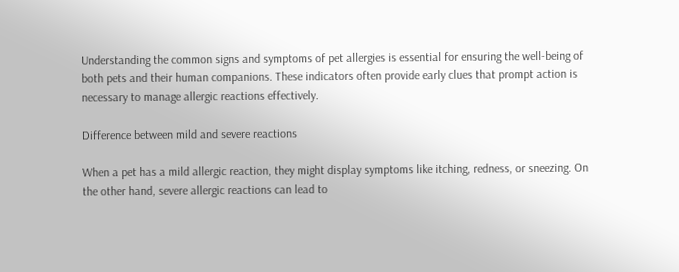Understanding the common signs and symptoms of pet allergies is essential for ensuring the well-being of both pets and their human companions. These indicators often provide early clues that prompt action is necessary to manage allergic reactions effectively.

Difference between mild and severe reactions

When a pet has a mild allergic reaction, they might display symptoms like itching, redness, or sneezing. On the other hand, severe allergic reactions can lead to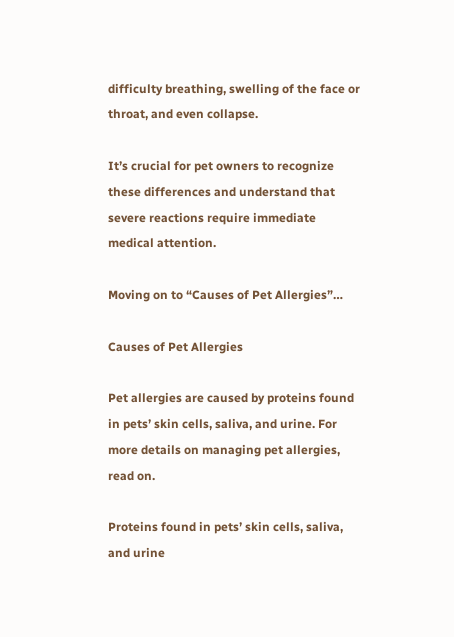difficulty breathing, swelling of the face or throat, and even collapse.

It’s crucial for pet owners to recognize these differences and understand that severe reactions require immediate medical attention.

Moving on to “Causes of Pet Allergies”…

Causes of Pet Allergies

Pet allergies are caused by proteins found in pets’ skin cells, saliva, and urine. For more details on managing pet allergies, read on.

Proteins found in pets’ skin cells, saliva, and urine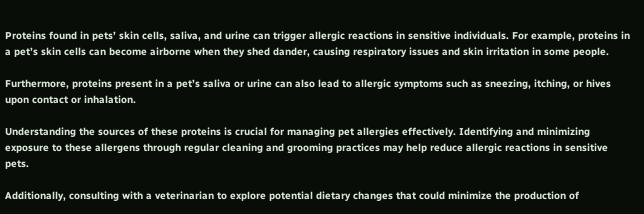Proteins found in pets’ skin cells, saliva, and urine can trigger allergic reactions in sensitive individuals. For example, proteins in a pet’s skin cells can become airborne when they shed dander, causing respiratory issues and skin irritation in some people.

Furthermore, proteins present in a pet’s saliva or urine can also lead to allergic symptoms such as sneezing, itching, or hives upon contact or inhalation.

Understanding the sources of these proteins is crucial for managing pet allergies effectively. Identifying and minimizing exposure to these allergens through regular cleaning and grooming practices may help reduce allergic reactions in sensitive pets.

Additionally, consulting with a veterinarian to explore potential dietary changes that could minimize the production of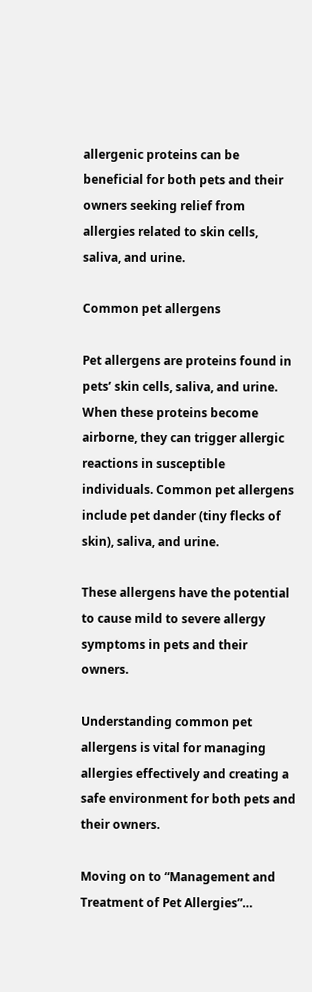allergenic proteins can be beneficial for both pets and their owners seeking relief from allergies related to skin cells, saliva, and urine.

Common pet allergens

Pet allergens are proteins found in pets’ skin cells, saliva, and urine. When these proteins become airborne, they can trigger allergic reactions in susceptible individuals. Common pet allergens include pet dander (tiny flecks of skin), saliva, and urine.

These allergens have the potential to cause mild to severe allergy symptoms in pets and their owners.

Understanding common pet allergens is vital for managing allergies effectively and creating a safe environment for both pets and their owners.

Moving on to “Management and Treatment of Pet Allergies”…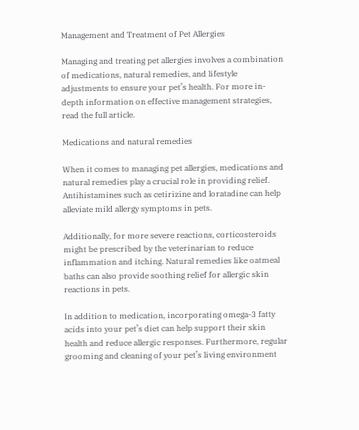Management and Treatment of Pet Allergies

Managing and treating pet allergies involves a combination of medications, natural remedies, and lifestyle adjustments to ensure your pet’s health. For more in-depth information on effective management strategies, read the full article.

Medications and natural remedies

When it comes to managing pet allergies, medications and natural remedies play a crucial role in providing relief. Antihistamines such as cetirizine and loratadine can help alleviate mild allergy symptoms in pets.

Additionally, for more severe reactions, corticosteroids might be prescribed by the veterinarian to reduce inflammation and itching. Natural remedies like oatmeal baths can also provide soothing relief for allergic skin reactions in pets.

In addition to medication, incorporating omega-3 fatty acids into your pet’s diet can help support their skin health and reduce allergic responses. Furthermore, regular grooming and cleaning of your pet’s living environment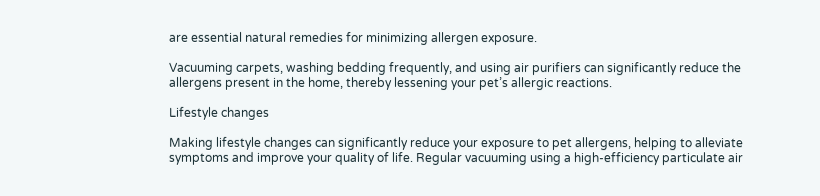are essential natural remedies for minimizing allergen exposure.

Vacuuming carpets, washing bedding frequently, and using air purifiers can significantly reduce the allergens present in the home, thereby lessening your pet’s allergic reactions.

Lifestyle changes

Making lifestyle changes can significantly reduce your exposure to pet allergens, helping to alleviate symptoms and improve your quality of life. Regular vacuuming using a high-efficiency particulate air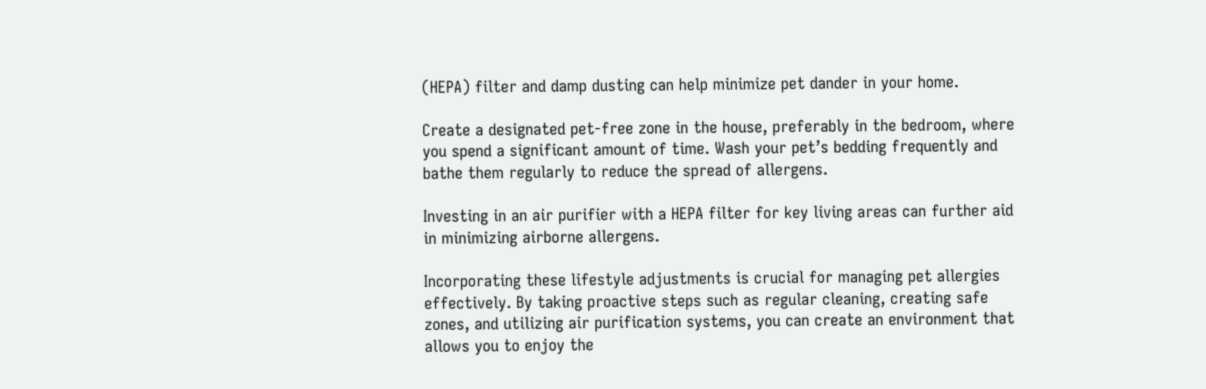(HEPA) filter and damp dusting can help minimize pet dander in your home.

Create a designated pet-free zone in the house, preferably in the bedroom, where you spend a significant amount of time. Wash your pet’s bedding frequently and bathe them regularly to reduce the spread of allergens.

Investing in an air purifier with a HEPA filter for key living areas can further aid in minimizing airborne allergens.

Incorporating these lifestyle adjustments is crucial for managing pet allergies effectively. By taking proactive steps such as regular cleaning, creating safe zones, and utilizing air purification systems, you can create an environment that allows you to enjoy the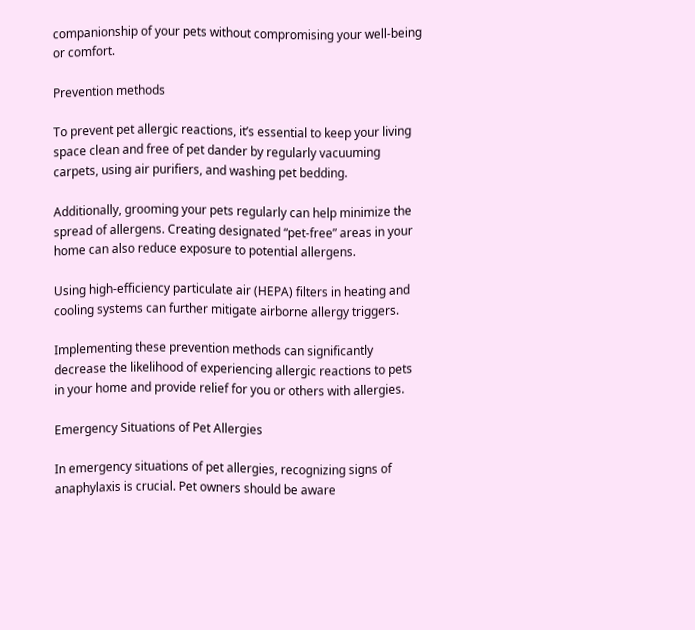companionship of your pets without compromising your well-being or comfort.

Prevention methods

To prevent pet allergic reactions, it’s essential to keep your living space clean and free of pet dander by regularly vacuuming carpets, using air purifiers, and washing pet bedding.

Additionally, grooming your pets regularly can help minimize the spread of allergens. Creating designated “pet-free” areas in your home can also reduce exposure to potential allergens.

Using high-efficiency particulate air (HEPA) filters in heating and cooling systems can further mitigate airborne allergy triggers.

Implementing these prevention methods can significantly decrease the likelihood of experiencing allergic reactions to pets in your home and provide relief for you or others with allergies.

Emergency Situations of Pet Allergies

In emergency situations of pet allergies, recognizing signs of anaphylaxis is crucial. Pet owners should be aware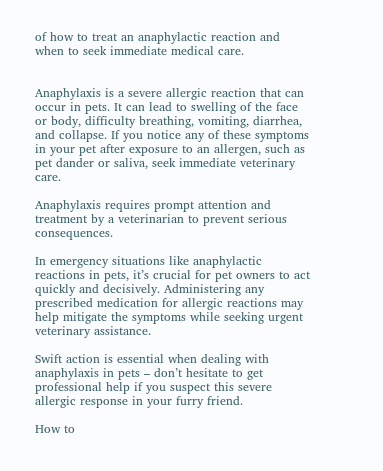of how to treat an anaphylactic reaction and when to seek immediate medical care.


Anaphylaxis is a severe allergic reaction that can occur in pets. It can lead to swelling of the face or body, difficulty breathing, vomiting, diarrhea, and collapse. If you notice any of these symptoms in your pet after exposure to an allergen, such as pet dander or saliva, seek immediate veterinary care.

Anaphylaxis requires prompt attention and treatment by a veterinarian to prevent serious consequences.

In emergency situations like anaphylactic reactions in pets, it’s crucial for pet owners to act quickly and decisively. Administering any prescribed medication for allergic reactions may help mitigate the symptoms while seeking urgent veterinary assistance.

Swift action is essential when dealing with anaphylaxis in pets – don’t hesitate to get professional help if you suspect this severe allergic response in your furry friend.

How to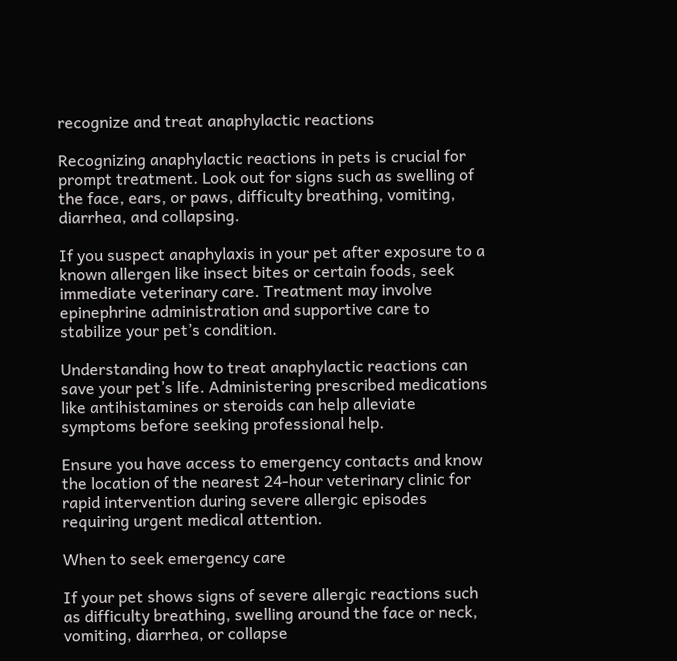recognize and treat anaphylactic reactions

Recognizing anaphylactic reactions in pets is crucial for prompt treatment. Look out for signs such as swelling of the face, ears, or paws, difficulty breathing, vomiting, diarrhea, and collapsing.

If you suspect anaphylaxis in your pet after exposure to a known allergen like insect bites or certain foods, seek immediate veterinary care. Treatment may involve epinephrine administration and supportive care to stabilize your pet’s condition.

Understanding how to treat anaphylactic reactions can save your pet’s life. Administering prescribed medications like antihistamines or steroids can help alleviate symptoms before seeking professional help.

Ensure you have access to emergency contacts and know the location of the nearest 24-hour veterinary clinic for rapid intervention during severe allergic episodes requiring urgent medical attention.

When to seek emergency care

If your pet shows signs of severe allergic reactions such as difficulty breathing, swelling around the face or neck, vomiting, diarrhea, or collapse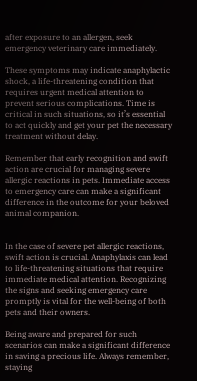after exposure to an allergen, seek emergency veterinary care immediately.

These symptoms may indicate anaphylactic shock, a life-threatening condition that requires urgent medical attention to prevent serious complications. Time is critical in such situations, so it’s essential to act quickly and get your pet the necessary treatment without delay.

Remember that early recognition and swift action are crucial for managing severe allergic reactions in pets. Immediate access to emergency care can make a significant difference in the outcome for your beloved animal companion.


In the case of severe pet allergic reactions, swift action is crucial. Anaphylaxis can lead to life-threatening situations that require immediate medical attention. Recognizing the signs and seeking emergency care promptly is vital for the well-being of both pets and their owners.

Being aware and prepared for such scenarios can make a significant difference in saving a precious life. Always remember, staying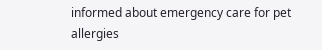informed about emergency care for pet allergies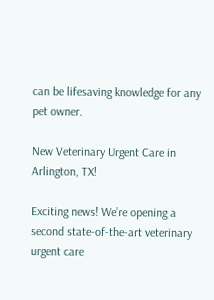can be lifesaving knowledge for any pet owner.

New Veterinary Urgent Care in Arlington, TX!

Exciting news! We’re opening a second state-of-the-art veterinary urgent care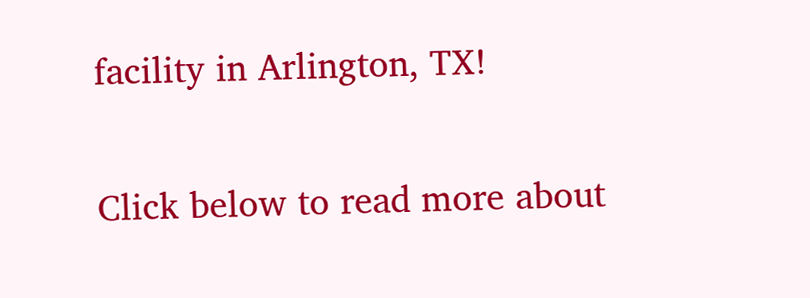facility in Arlington, TX!

Click below to read more about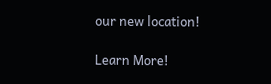our new location!

Learn More!